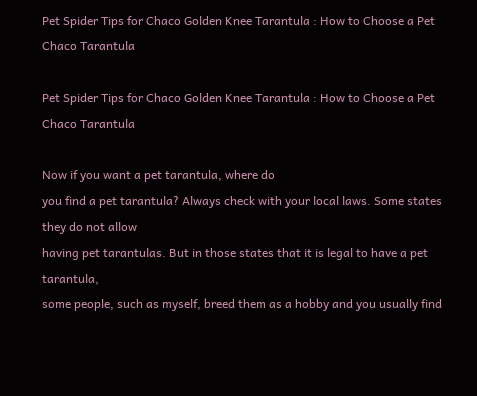Pet Spider Tips for Chaco Golden Knee Tarantula : How to Choose a Pet Chaco Tarantula

Pet Spider Tips for Chaco Golden Knee Tarantula : How to Choose a Pet Chaco Tarantula

Now if you want a pet tarantula, where do
you find a pet tarantula? Always check with your local laws. Some states they do not allow
having pet tarantulas. But in those states that it is legal to have a pet tarantula,
some people, such as myself, breed them as a hobby and you usually find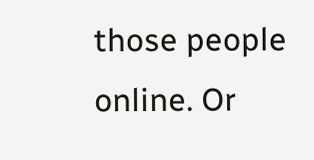those people
online. Or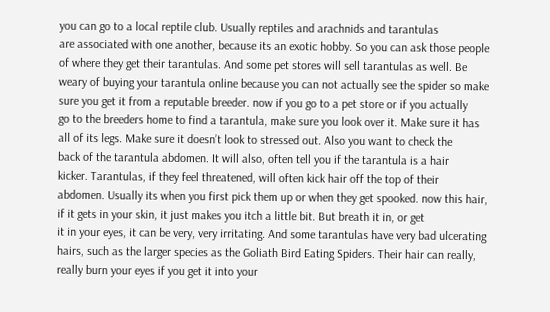you can go to a local reptile club. Usually reptiles and arachnids and tarantulas
are associated with one another, because its an exotic hobby. So you can ask those people
of where they get their tarantulas. And some pet stores will sell tarantulas as well. Be
weary of buying your tarantula online because you can not actually see the spider so make
sure you get it from a reputable breeder. now if you go to a pet store or if you actually
go to the breeders home to find a tarantula, make sure you look over it. Make sure it has
all of its legs. Make sure it doesn’t look to stressed out. Also you want to check the
back of the tarantula abdomen. It will also, often tell you if the tarantula is a hair
kicker. Tarantulas, if they feel threatened, will often kick hair off the top of their
abdomen. Usually its when you first pick them up or when they get spooked. now this hair,
if it gets in your skin, it just makes you itch a little bit. But breath it in, or get
it in your eyes, it can be very, very irritating. And some tarantulas have very bad ulcerating
hairs, such as the larger species as the Goliath Bird Eating Spiders. Their hair can really,
really burn your eyes if you get it into your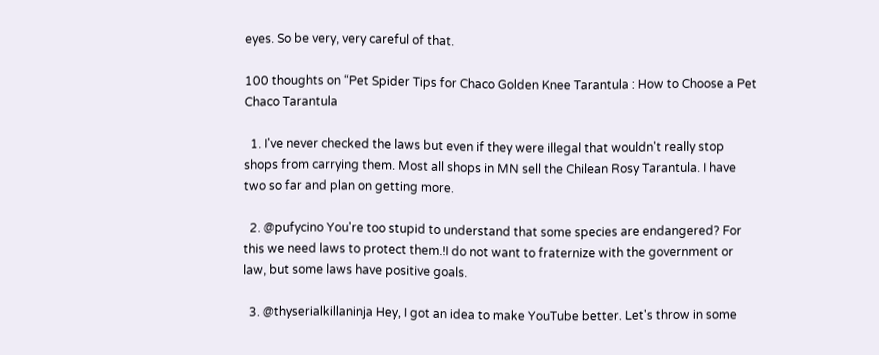eyes. So be very, very careful of that.

100 thoughts on “Pet Spider Tips for Chaco Golden Knee Tarantula : How to Choose a Pet Chaco Tarantula

  1. I've never checked the laws but even if they were illegal that wouldn't really stop shops from carrying them. Most all shops in MN sell the Chilean Rosy Tarantula. I have two so far and plan on getting more.

  2. @pufycino You're too stupid to understand that some species are endangered? For this we need laws to protect them.!I do not want to fraternize with the government or law, but some laws have positive goals.

  3. @thyserialkillaninja Hey, I got an idea to make YouTube better. Let's throw in some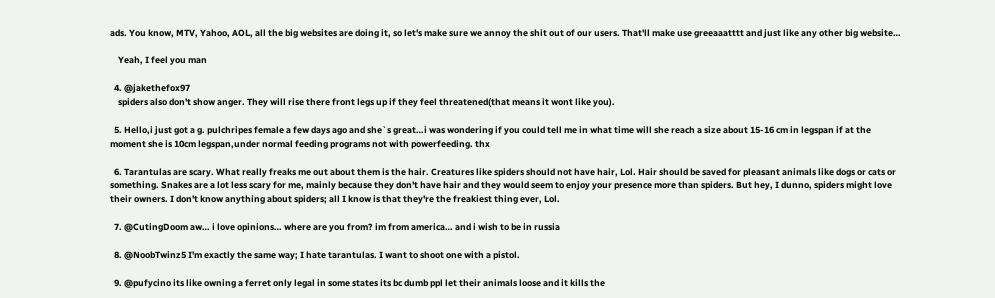ads. You know, MTV, Yahoo, AOL, all the big websites are doing it, so let's make sure we annoy the shit out of our users. That'll make use greeaaatttt and just like any other big website…

    Yeah, I feel you man

  4. @jakethefox97
    spiders also don't show anger. They will rise there front legs up if they feel threatened(that means it wont like you).

  5. Hello,i just got a g. pulchripes female a few days ago and she`s great…i was wondering if you could tell me in what time will she reach a size about 15-16 cm in legspan if at the moment she is 10cm legspan,under normal feeding programs not with powerfeeding. thx

  6. Tarantulas are scary. What really freaks me out about them is the hair. Creatures like spiders should not have hair, Lol. Hair should be saved for pleasant animals like dogs or cats or something. Snakes are a lot less scary for me, mainly because they don't have hair and they would seem to enjoy your presence more than spiders. But hey, I dunno, spiders might love their owners. I don't know anything about spiders; all I know is that they're the freakiest thing ever, Lol.

  7. @CutingDoom aw… i love opinions… where are you from? im from america… and i wish to be in russia

  8. @NoobTwinz5 I'm exactly the same way; I hate tarantulas. I want to shoot one with a pistol.

  9. @pufycino its like owning a ferret only legal in some states its bc dumb ppl let their animals loose and it kills the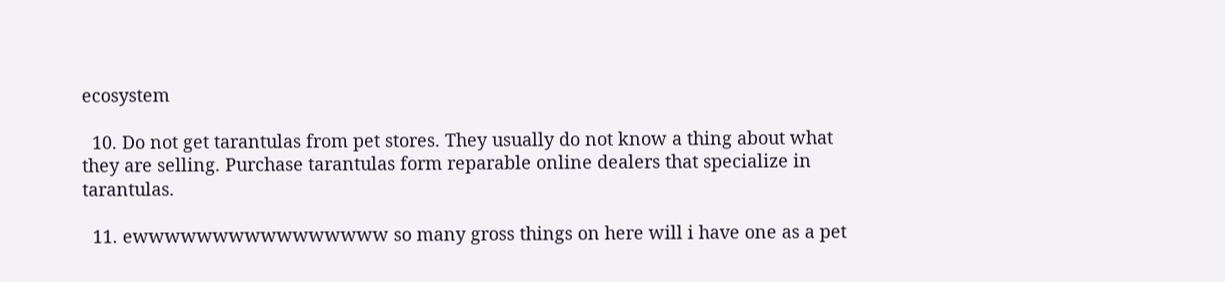ecosystem

  10. Do not get tarantulas from pet stores. They usually do not know a thing about what they are selling. Purchase tarantulas form reparable online dealers that specialize in tarantulas.

  11. ewwwwwwwwwwwwwwww so many gross things on here will i have one as a pet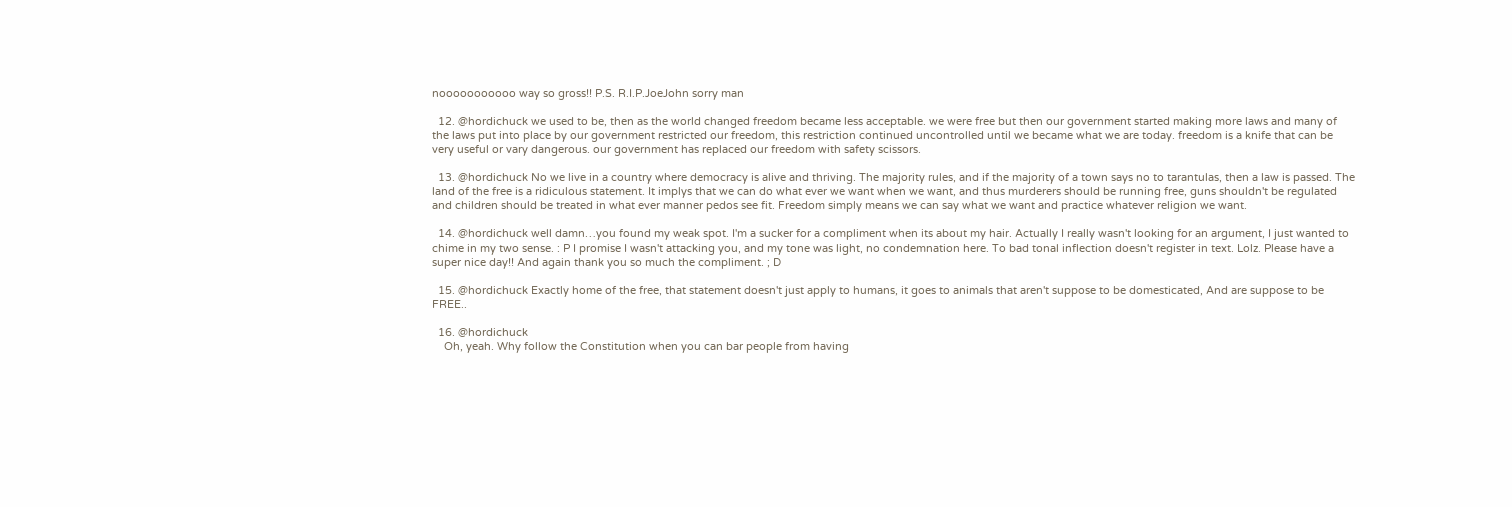nooooooooooo way so gross!! P.S. R.I.P.JoeJohn sorry man

  12. @hordichuck we used to be, then as the world changed freedom became less acceptable. we were free but then our government started making more laws and many of the laws put into place by our government restricted our freedom, this restriction continued uncontrolled until we became what we are today. freedom is a knife that can be very useful or vary dangerous. our government has replaced our freedom with safety scissors.

  13. @hordichuck No we live in a country where democracy is alive and thriving. The majority rules, and if the majority of a town says no to tarantulas, then a law is passed. The land of the free is a ridiculous statement. It implys that we can do what ever we want when we want, and thus murderers should be running free, guns shouldn't be regulated and children should be treated in what ever manner pedos see fit. Freedom simply means we can say what we want and practice whatever religion we want.

  14. @hordichuck well damn…you found my weak spot. I'm a sucker for a compliment when its about my hair. Actually I really wasn't looking for an argument, I just wanted to chime in my two sense. : P I promise I wasn't attacking you, and my tone was light, no condemnation here. To bad tonal inflection doesn't register in text. Lolz. Please have a super nice day!! And again thank you so much the compliment. ; D

  15. @hordichuck Exactly home of the free, that statement doesn't just apply to humans, it goes to animals that aren't suppose to be domesticated, And are suppose to be FREE..

  16. @hordichuck
    Oh, yeah. Why follow the Constitution when you can bar people from having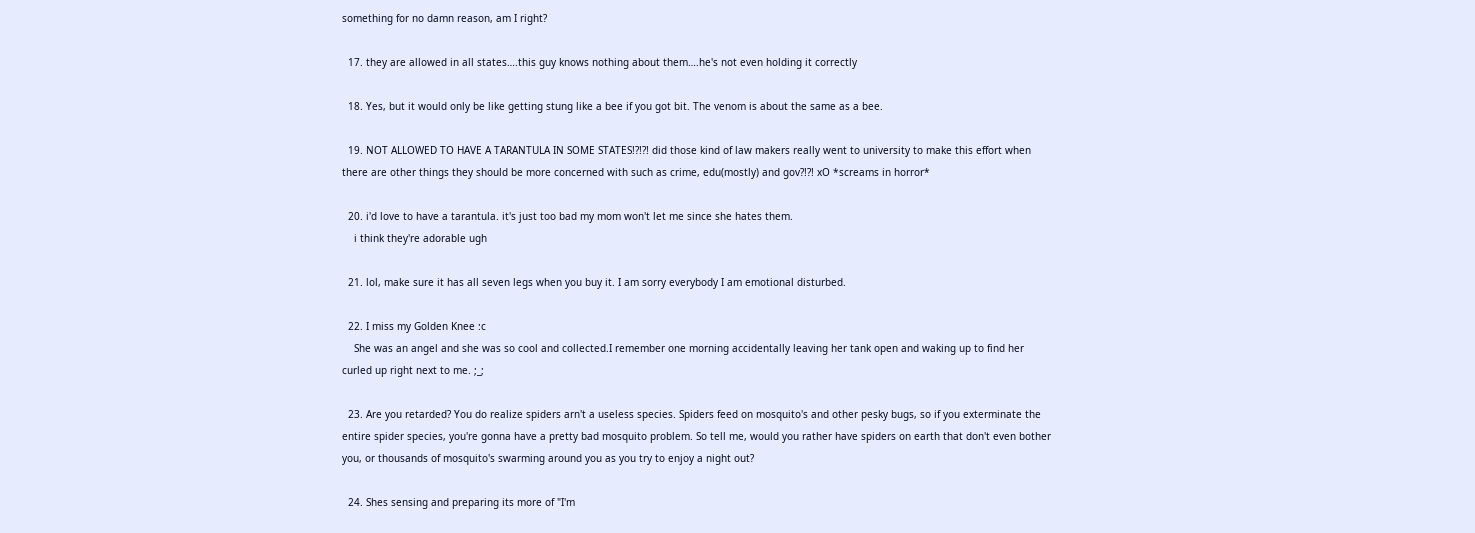something for no damn reason, am I right?

  17. they are allowed in all states….this guy knows nothing about them….he's not even holding it correctly

  18. Yes, but it would only be like getting stung like a bee if you got bit. The venom is about the same as a bee.

  19. NOT ALLOWED TO HAVE A TARANTULA IN SOME STATES!?!?! did those kind of law makers really went to university to make this effort when there are other things they should be more concerned with such as crime, edu(mostly) and gov?!?! xO *screams in horror*

  20. i'd love to have a tarantula. it's just too bad my mom won't let me since she hates them.
    i think they're adorable ugh

  21. lol, make sure it has all seven legs when you buy it. I am sorry everybody I am emotional disturbed.

  22. I miss my Golden Knee :c
    She was an angel and she was so cool and collected.I remember one morning accidentally leaving her tank open and waking up to find her curled up right next to me. ;_;

  23. Are you retarded? You do realize spiders arn't a useless species. Spiders feed on mosquito's and other pesky bugs, so if you exterminate the entire spider species, you're gonna have a pretty bad mosquito problem. So tell me, would you rather have spiders on earth that don't even bother you, or thousands of mosquito's swarming around you as you try to enjoy a night out?

  24. Shes sensing and preparing its more of "I'm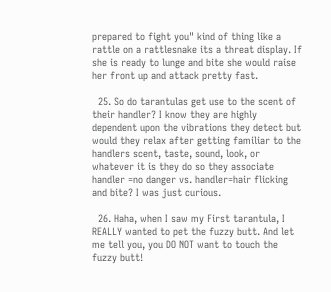prepared to fight you" kind of thing like a rattle on a rattlesnake its a threat display. If she is ready to lunge and bite she would raise her front up and attack pretty fast.

  25. So do tarantulas get use to the scent of their handler? I know they are highly dependent upon the vibrations they detect but would they relax after getting familiar to the handlers scent, taste, sound, look, or whatever it is they do so they associate handler =no danger vs. handler=hair flicking and bite? I was just curious.

  26. Haha, when I saw my First tarantula, I REALLY wanted to pet the fuzzy butt. And let me tell you, you DO NOT want to touch the fuzzy butt!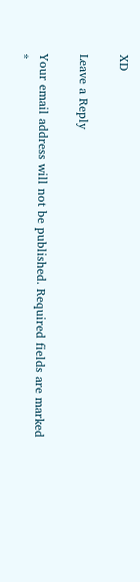XD

Leave a Reply

Your email address will not be published. Required fields are marked *